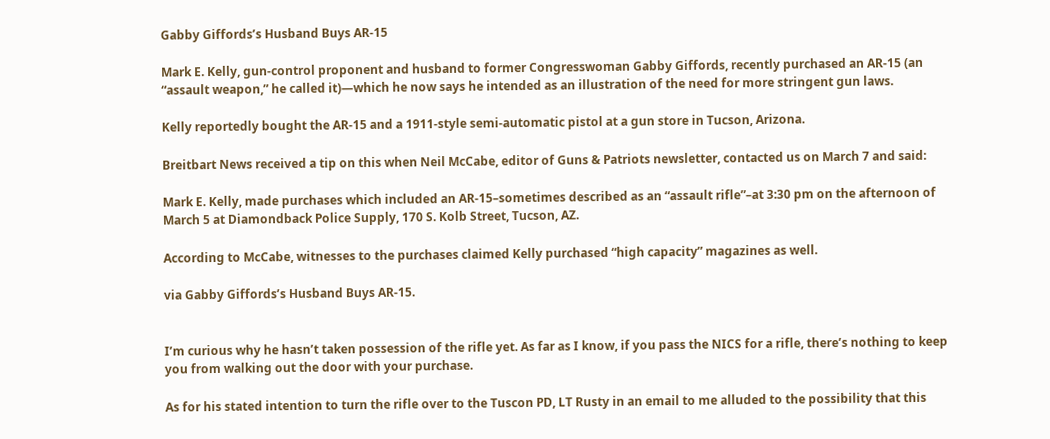Gabby Giffords’s Husband Buys AR-15

Mark E. Kelly, gun-control proponent and husband to former Congresswoman Gabby Giffords, recently purchased an AR-15 (an “assault weapon,” he called it)—which he now says he intended as an illustration of the need for more stringent gun laws.

Kelly reportedly bought the AR-15 and a 1911-style semi-automatic pistol at a gun store in Tucson, Arizona.

Breitbart News received a tip on this when Neil McCabe, editor of Guns & Patriots newsletter, contacted us on March 7 and said:

Mark E. Kelly, made purchases which included an AR-15–sometimes described as an “assault rifle”–at 3:30 pm on the afternoon of March 5 at Diamondback Police Supply, 170 S. Kolb Street, Tucson, AZ.

According to McCabe, witnesses to the purchases claimed Kelly purchased “high capacity” magazines as well.

via Gabby Giffords’s Husband Buys AR-15.


I’m curious why he hasn’t taken possession of the rifle yet. As far as I know, if you pass the NICS for a rifle, there’s nothing to keep you from walking out the door with your purchase.

As for his stated intention to turn the rifle over to the Tuscon PD, LT Rusty in an email to me alluded to the possibility that this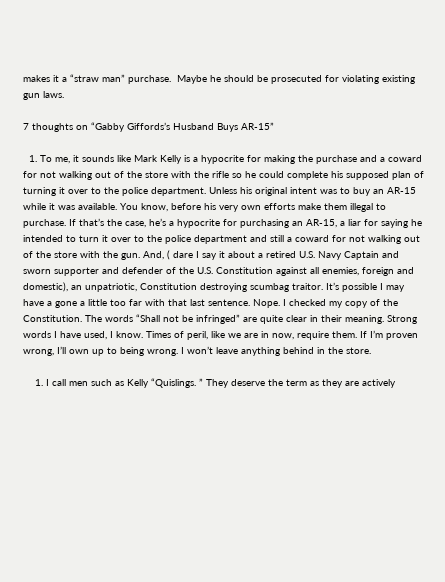makes it a “straw man” purchase.  Maybe he should be prosecuted for violating existing gun laws.

7 thoughts on “Gabby Giffords’s Husband Buys AR-15”

  1. To me, it sounds like Mark Kelly is a hypocrite for making the purchase and a coward for not walking out of the store with the rifle so he could complete his supposed plan of turning it over to the police department. Unless his original intent was to buy an AR-15 while it was available. You know, before his very own efforts make them illegal to purchase. If that’s the case, he’s a hypocrite for purchasing an AR-15, a liar for saying he intended to turn it over to the police department and still a coward for not walking out of the store with the gun. And, ( dare I say it about a retired U.S. Navy Captain and sworn supporter and defender of the U.S. Constitution against all enemies, foreign and domestic), an unpatriotic, Constitution destroying scumbag traitor. It’s possible I may have a gone a little too far with that last sentence. Nope. I checked my copy of the Constitution. The words “Shall not be infringed” are quite clear in their meaning. Strong words I have used, I know. Times of peril, like we are in now, require them. If I’m proven wrong, I’ll own up to being wrong. I won’t leave anything behind in the store.

    1. I call men such as Kelly “Quislings. ” They deserve the term as they are actively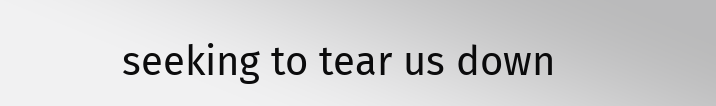seeking to tear us down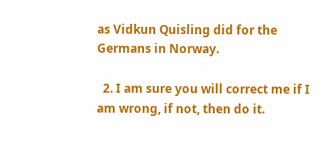as Vidkun Quisling did for the Germans in Norway.

  2. I am sure you will correct me if I am wrong, if not, then do it.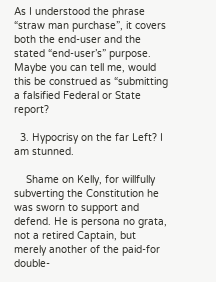As I understood the phrase “straw man purchase”, it covers both the end-user and the stated “end-user’s” purpose. Maybe you can tell me, would this be construed as “submitting a falsified Federal or State report?

  3. Hypocrisy on the far Left? I am stunned.

    Shame on Kelly, for willfully subverting the Constitution he was sworn to support and defend. He is persona no grata, not a retired Captain, but merely another of the paid-for double-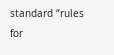standard “rules for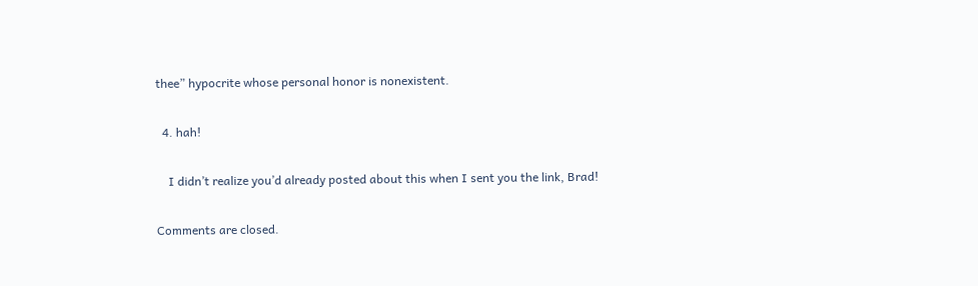thee” hypocrite whose personal honor is nonexistent.

  4. hah!

    I didn’t realize you’d already posted about this when I sent you the link, Brad!

Comments are closed.